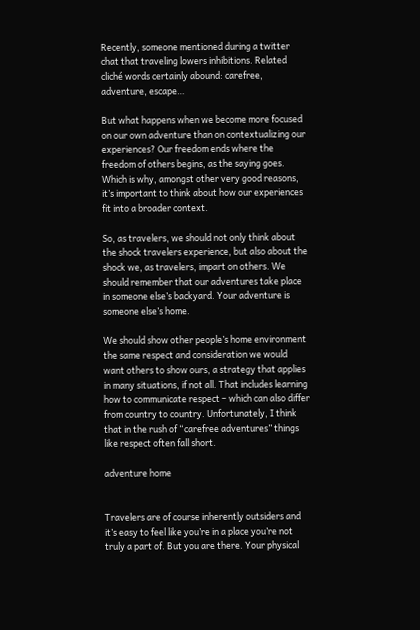Recently, someone mentioned during a twitter chat that traveling lowers inhibitions. Related cliché words certainly abound: carefree, adventure, escape…

But what happens when we become more focused on our own adventure than on contextualizing our experiences? Our freedom ends where the freedom of others begins, as the saying goes. Which is why, amongst other very good reasons, it’s important to think about how our experiences fit into a broader context.

So, as travelers, we should not only think about the shock travelers experience, but also about the shock we, as travelers, impart on others. We should remember that our adventures take place in someone else’s backyard. Your adventure is someone else’s home.

We should show other people’s home environment the same respect and consideration we would want others to show ours, a strategy that applies in many situations, if not all. That includes learning how to communicate respect – which can also differ from country to country. Unfortunately, I think that in the rush of “carefree adventures” things like respect often fall short.

adventure home


Travelers are of course inherently outsiders and it’s easy to feel like you’re in a place you’re not truly a part of. But you are there. Your physical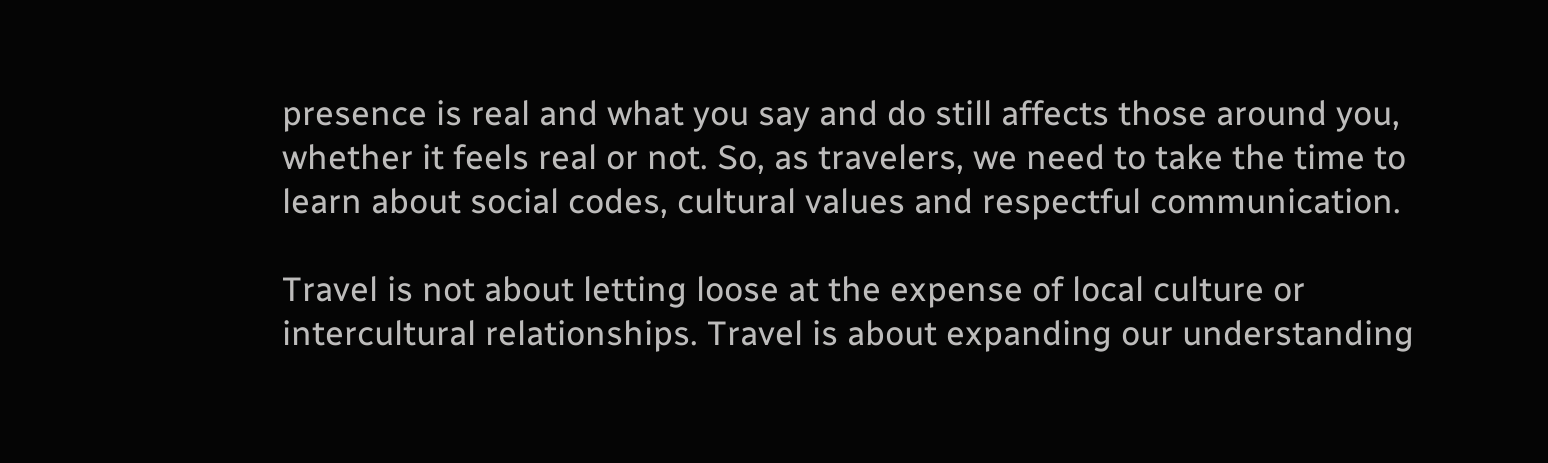presence is real and what you say and do still affects those around you, whether it feels real or not. So, as travelers, we need to take the time to learn about social codes, cultural values and respectful communication.

Travel is not about letting loose at the expense of local culture or intercultural relationships. Travel is about expanding our understanding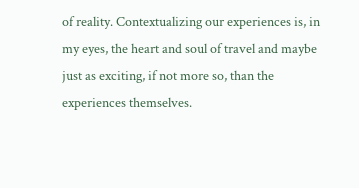of reality. Contextualizing our experiences is, in my eyes, the heart and soul of travel and maybe just as exciting, if not more so, than the experiences themselves.